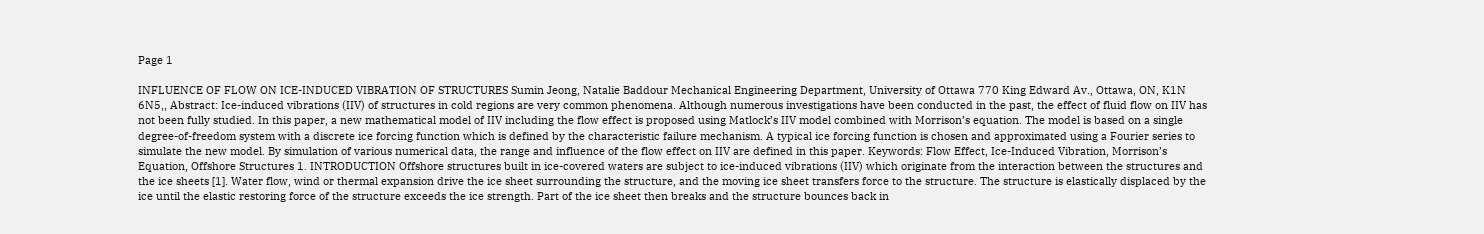Page 1

INFLUENCE OF FLOW ON ICE-INDUCED VIBRATION OF STRUCTURES Sumin Jeong, Natalie Baddour Mechanical Engineering Department, University of Ottawa 770 King Edward Av., Ottawa, ON, K1N 6N5,, Abstract: Ice-induced vibrations (IIV) of structures in cold regions are very common phenomena. Although numerous investigations have been conducted in the past, the effect of fluid flow on IIV has not been fully studied. In this paper, a new mathematical model of IIV including the flow effect is proposed using Matlock’s IIV model combined with Morrison’s equation. The model is based on a single degree-of-freedom system with a discrete ice forcing function which is defined by the characteristic failure mechanism. A typical ice forcing function is chosen and approximated using a Fourier series to simulate the new model. By simulation of various numerical data, the range and influence of the flow effect on IIV are defined in this paper. Keywords: Flow Effect, Ice-Induced Vibration, Morrison’s Equation, Offshore Structures 1. INTRODUCTION Offshore structures built in ice-covered waters are subject to ice-induced vibrations (IIV) which originate from the interaction between the structures and the ice sheets [1]. Water flow, wind or thermal expansion drive the ice sheet surrounding the structure, and the moving ice sheet transfers force to the structure. The structure is elastically displaced by the ice until the elastic restoring force of the structure exceeds the ice strength. Part of the ice sheet then breaks and the structure bounces back in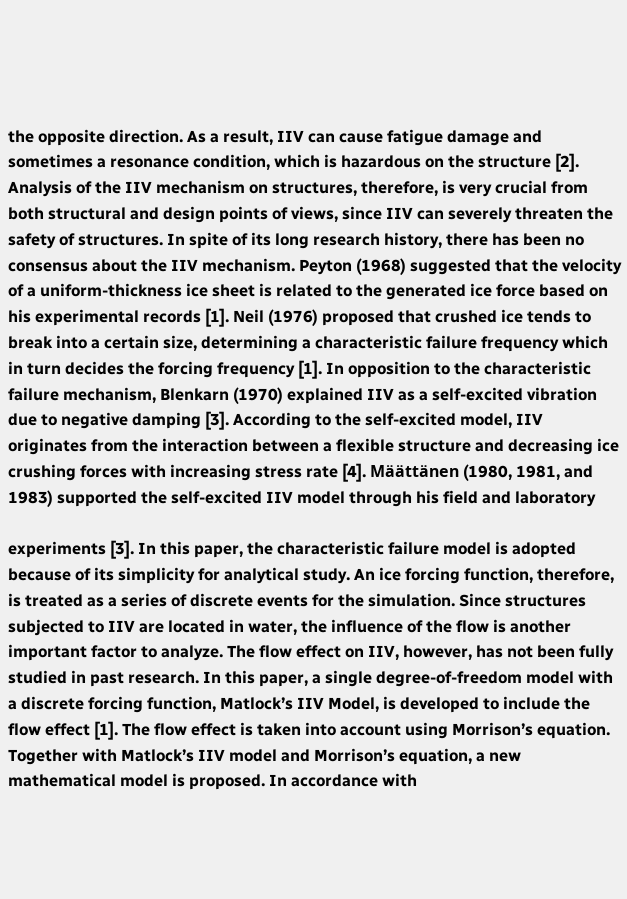the opposite direction. As a result, IIV can cause fatigue damage and sometimes a resonance condition, which is hazardous on the structure [2]. Analysis of the IIV mechanism on structures, therefore, is very crucial from both structural and design points of views, since IIV can severely threaten the safety of structures. In spite of its long research history, there has been no consensus about the IIV mechanism. Peyton (1968) suggested that the velocity of a uniform-thickness ice sheet is related to the generated ice force based on his experimental records [1]. Neil (1976) proposed that crushed ice tends to break into a certain size, determining a characteristic failure frequency which in turn decides the forcing frequency [1]. In opposition to the characteristic failure mechanism, Blenkarn (1970) explained IIV as a self-excited vibration due to negative damping [3]. According to the self-excited model, IIV originates from the interaction between a flexible structure and decreasing ice crushing forces with increasing stress rate [4]. Määttänen (1980, 1981, and 1983) supported the self-excited IIV model through his field and laboratory

experiments [3]. In this paper, the characteristic failure model is adopted because of its simplicity for analytical study. An ice forcing function, therefore, is treated as a series of discrete events for the simulation. Since structures subjected to IIV are located in water, the influence of the flow is another important factor to analyze. The flow effect on IIV, however, has not been fully studied in past research. In this paper, a single degree-of-freedom model with a discrete forcing function, Matlock’s IIV Model, is developed to include the flow effect [1]. The flow effect is taken into account using Morrison’s equation. Together with Matlock’s IIV model and Morrison’s equation, a new mathematical model is proposed. In accordance with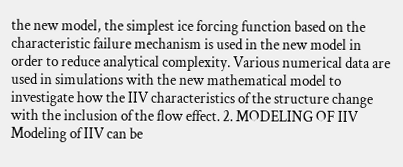the new model, the simplest ice forcing function based on the characteristic failure mechanism is used in the new model in order to reduce analytical complexity. Various numerical data are used in simulations with the new mathematical model to investigate how the IIV characteristics of the structure change with the inclusion of the flow effect. 2. MODELING OF IIV Modeling of IIV can be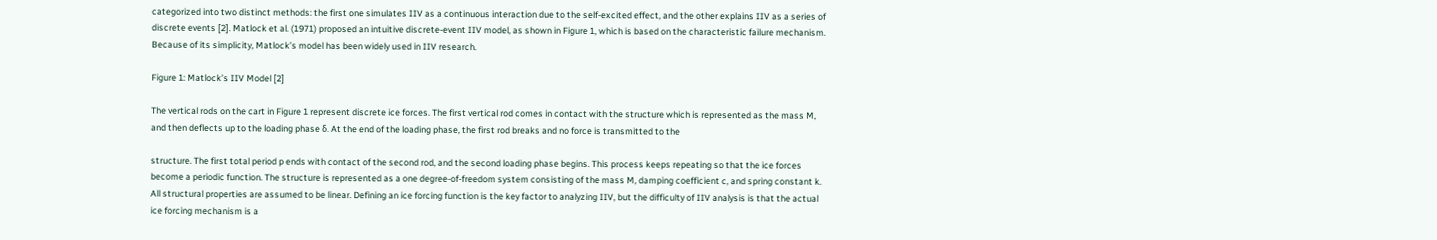categorized into two distinct methods: the first one simulates IIV as a continuous interaction due to the self-excited effect, and the other explains IIV as a series of discrete events [2]. Matlock et al. (1971) proposed an intuitive discrete-event IIV model, as shown in Figure 1, which is based on the characteristic failure mechanism. Because of its simplicity, Matlock’s model has been widely used in IIV research.

Figure 1: Matlock’s IIV Model [2]

The vertical rods on the cart in Figure 1 represent discrete ice forces. The first vertical rod comes in contact with the structure which is represented as the mass M, and then deflects up to the loading phase δ. At the end of the loading phase, the first rod breaks and no force is transmitted to the

structure. The first total period p ends with contact of the second rod, and the second loading phase begins. This process keeps repeating so that the ice forces become a periodic function. The structure is represented as a one degree-of-freedom system consisting of the mass M, damping coefficient c, and spring constant k. All structural properties are assumed to be linear. Defining an ice forcing function is the key factor to analyzing IIV, but the difficulty of IIV analysis is that the actual ice forcing mechanism is a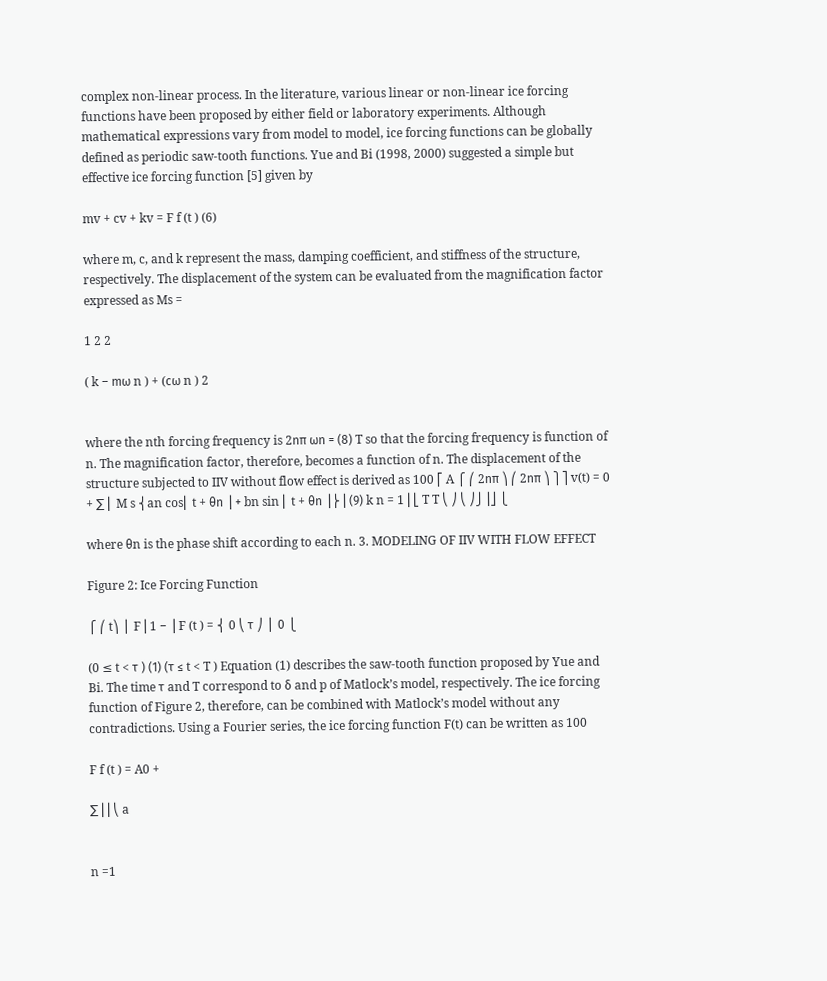complex non-linear process. In the literature, various linear or non-linear ice forcing functions have been proposed by either field or laboratory experiments. Although mathematical expressions vary from model to model, ice forcing functions can be globally defined as periodic saw-tooth functions. Yue and Bi (1998, 2000) suggested a simple but effective ice forcing function [5] given by

mv + cv + kv = F f (t ) (6)

where m, c, and k represent the mass, damping coefficient, and stiffness of the structure, respectively. The displacement of the system can be evaluated from the magnification factor expressed as Ms =

1 2 2

( k − mω n ) + (cω n ) 2


where the nth forcing frequency is 2nπ ωn = (8) T so that the forcing frequency is function of n. The magnification factor, therefore, becomes a function of n. The displacement of the structure subjected to IIV without flow effect is derived as 100 ⎡ A ⎧ ⎛ 2nπ ⎞ ⎛ 2nπ ⎞ ⎫⎤ v(t) = 0 + ∑ ⎢ M s ⎨an cos⎜ t + θn ⎟ + bn sin ⎜ t + θn ⎟⎬⎥ (9) k n = 1 ⎢⎣ T T ⎝ ⎠ ⎝ ⎠⎭⎥⎦ ⎩

where θn is the phase shift according to each n. 3. MODELING OF IIV WITH FLOW EFFECT

Figure 2: Ice Forcing Function

⎧ ⎛ t⎞ ⎪ F ⎜1 − ⎟ F (t ) = ⎨ 0 ⎝ τ ⎠ ⎪ 0 ⎩

(0 ≤ t < τ ) (1) (τ ≤ t < T ) Equation (1) describes the saw-tooth function proposed by Yue and Bi. The time τ and T correspond to δ and p of Matlock’s model, respectively. The ice forcing function of Figure 2, therefore, can be combined with Matlock’s model without any contradictions. Using a Fourier series, the ice forcing function F(t) can be written as 100

F f (t ) = A0 +

∑ ⎜⎜⎝ a


n =1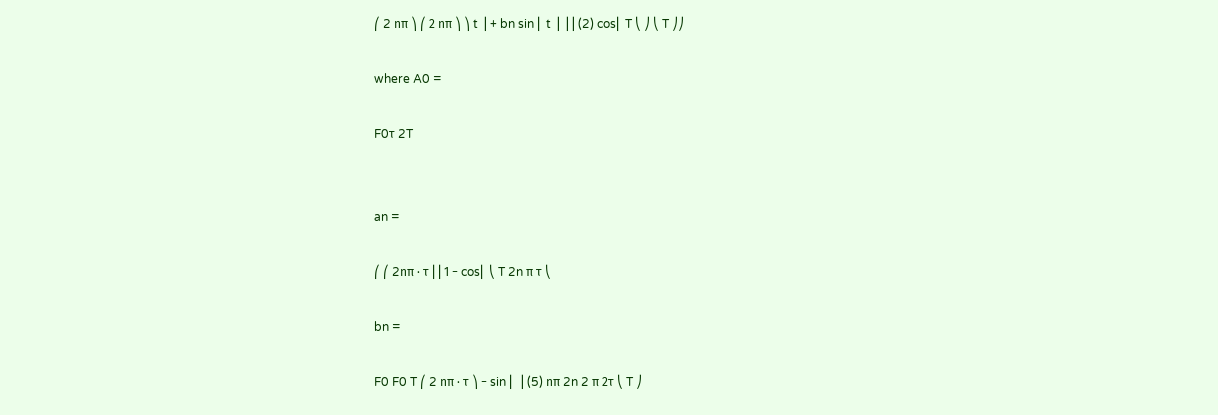⎛ 2 nπ ⎞ ⎛ 2 nπ ⎞ ⎞ t ⎟ + bn sin ⎜ t ⎟ ⎟⎟ (2) cos⎜ T ⎝ ⎠ ⎝ T ⎠⎠

where A0 =

F0τ 2T


an =

⎛ ⎛ 2nπ ⋅ τ ⎜⎜1 − cos⎜ ⎝ T 2n π τ ⎝

bn =

F0 F0 T ⎛ 2 nπ ⋅ τ ⎞ − sin ⎜ ⎟ (5) nπ 2n 2 π 2τ ⎝ T ⎠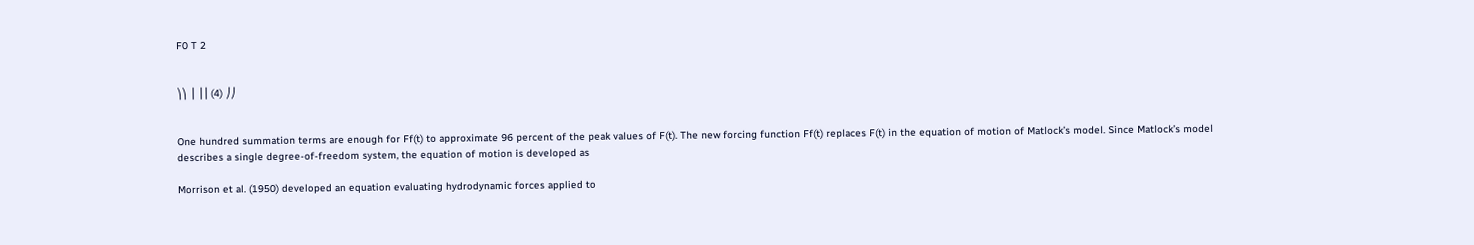F0 T 2


⎞⎞ ⎟ ⎟⎟ (4) ⎠⎠


One hundred summation terms are enough for Ff(t) to approximate 96 percent of the peak values of F(t). The new forcing function Ff(t) replaces F(t) in the equation of motion of Matlock’s model. Since Matlock’s model describes a single degree-of-freedom system, the equation of motion is developed as

Morrison et al. (1950) developed an equation evaluating hydrodynamic forces applied to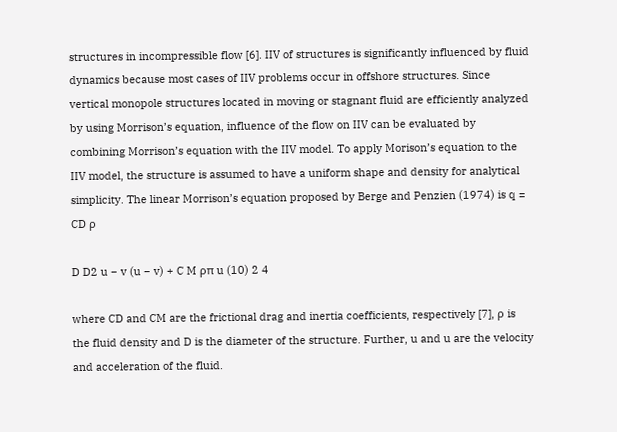structures in incompressible flow [6]. IIV of structures is significantly influenced by fluid dynamics because most cases of IIV problems occur in offshore structures. Since vertical monopole structures located in moving or stagnant fluid are efficiently analyzed by using Morrison’s equation, influence of the flow on IIV can be evaluated by combining Morrison’s equation with the IIV model. To apply Morison’s equation to the IIV model, the structure is assumed to have a uniform shape and density for analytical simplicity. The linear Morrison’s equation proposed by Berge and Penzien (1974) is q = CD ρ

D D2 u − v (u − v) + C M ρπ u (10) 2 4

where CD and CM are the frictional drag and inertia coefficients, respectively [7], ρ is the fluid density and D is the diameter of the structure. Further, u and u are the velocity and acceleration of the fluid.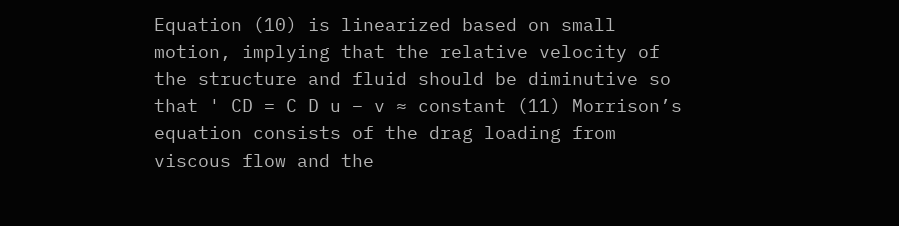Equation (10) is linearized based on small motion, implying that the relative velocity of the structure and fluid should be diminutive so that ' CD = C D u − v ≈ constant (11) Morrison’s equation consists of the drag loading from viscous flow and the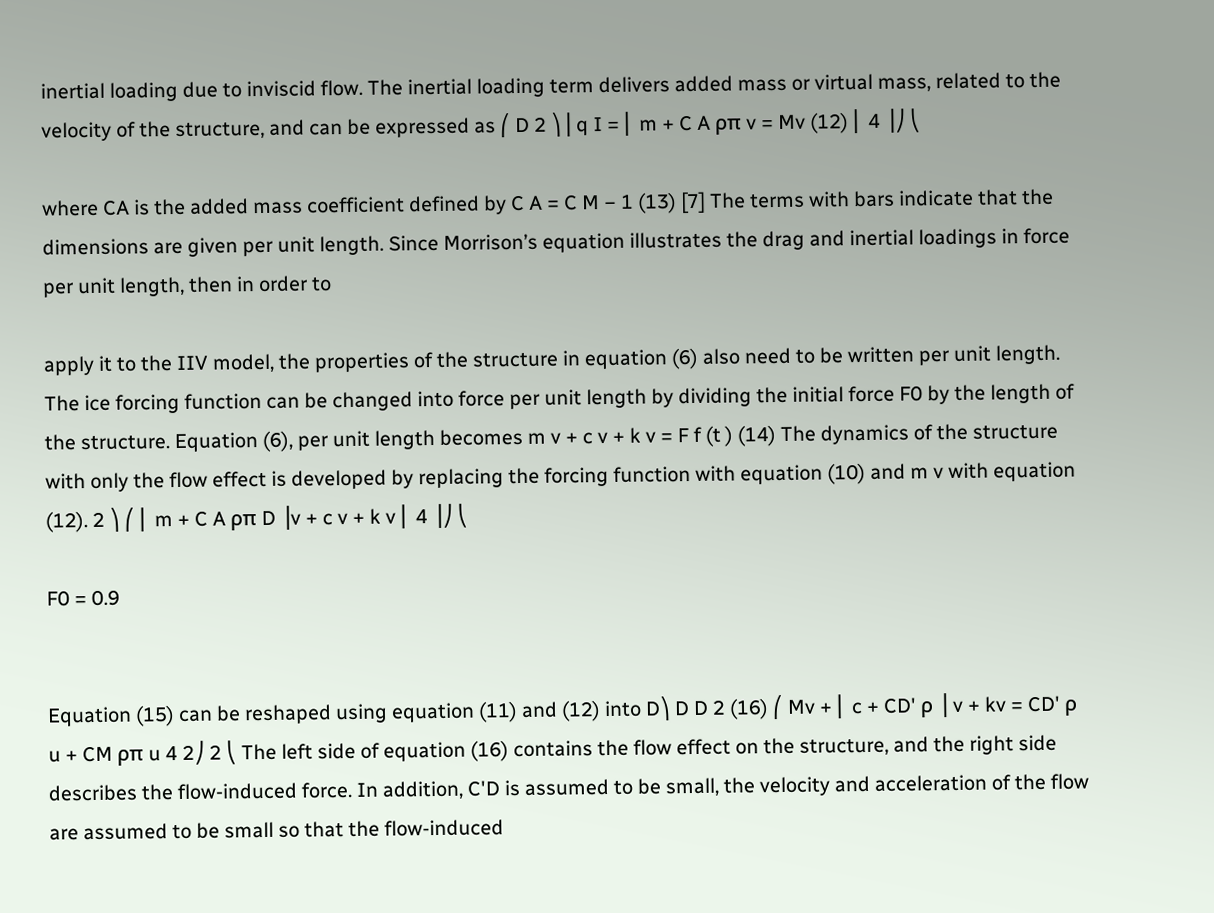inertial loading due to inviscid flow. The inertial loading term delivers added mass or virtual mass, related to the velocity of the structure, and can be expressed as ⎛ D 2 ⎞⎟ q I = ⎜ m + C A ρπ v = Mv (12) ⎜ 4 ⎟⎠ ⎝

where CA is the added mass coefficient defined by C A = C M − 1 (13) [7] The terms with bars indicate that the dimensions are given per unit length. Since Morrison’s equation illustrates the drag and inertial loadings in force per unit length, then in order to

apply it to the IIV model, the properties of the structure in equation (6) also need to be written per unit length. The ice forcing function can be changed into force per unit length by dividing the initial force F0 by the length of the structure. Equation (6), per unit length becomes m v + c v + k v = F f (t ) (14) The dynamics of the structure with only the flow effect is developed by replacing the forcing function with equation (10) and m v with equation (12). 2 ⎞ ⎛ ⎜ m + C A ρπ D ⎟v + c v + k v ⎜ 4 ⎟⎠ ⎝

F0 = 0.9


Equation (15) can be reshaped using equation (11) and (12) into D⎞ D D 2 (16) ⎛ Mv + ⎜ c + CD' ρ ⎟ v + kv = CD' ρ u + CM ρπ u 4 2⎠ 2 ⎝ The left side of equation (16) contains the flow effect on the structure, and the right side describes the flow-induced force. In addition, C'D is assumed to be small, the velocity and acceleration of the flow are assumed to be small so that the flow-induced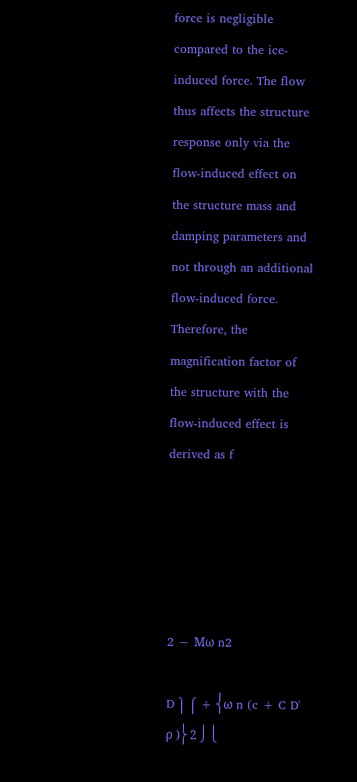force is negligible compared to the ice-induced force. The flow thus affects the structure response only via the flow-induced effect on the structure mass and damping parameters and not through an additional flow-induced force. Therefore, the magnification factor of the structure with the flow-induced effect is derived as f





2 − Mω n2

D ⎫ ⎧ + ⎨ω n (c + C D' ρ )⎬ 2 ⎭ ⎩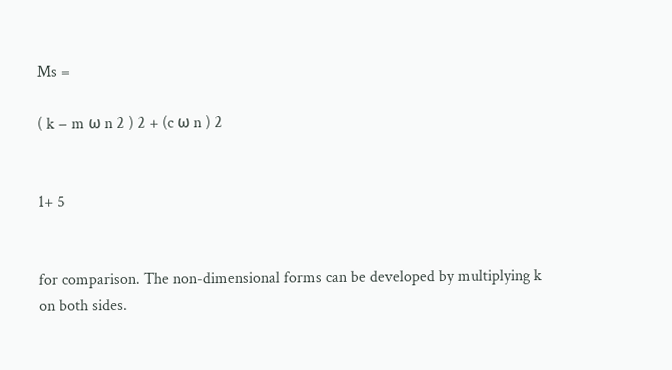Ms =

( k − m ω n 2 ) 2 + (c ω n ) 2


1+ 5


for comparison. The non-dimensional forms can be developed by multiplying k on both sides.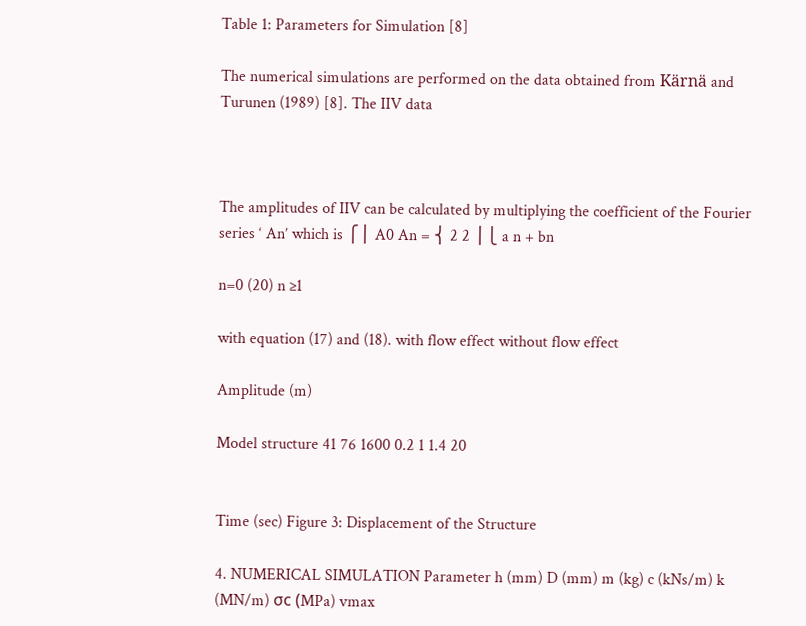Table 1: Parameters for Simulation [8]

The numerical simulations are performed on the data obtained from Kärnä and Turunen (1989) [8]. The IIV data



The amplitudes of IIV can be calculated by multiplying the coefficient of the Fourier series ‘ An’ which is ⎧⎪ A0 An = ⎨ 2 2 ⎪⎩ a n + bn

n=0 (20) n ≥1

with equation (17) and (18). with flow effect without flow effect

Amplitude (m)

Model structure 41 76 1600 0.2 1 1.4 20


Time (sec) Figure 3: Displacement of the Structure

4. NUMERICAL SIMULATION Parameter h (mm) D (mm) m (kg) c (kNs/m) k (MN/m) σc (MPa) vmax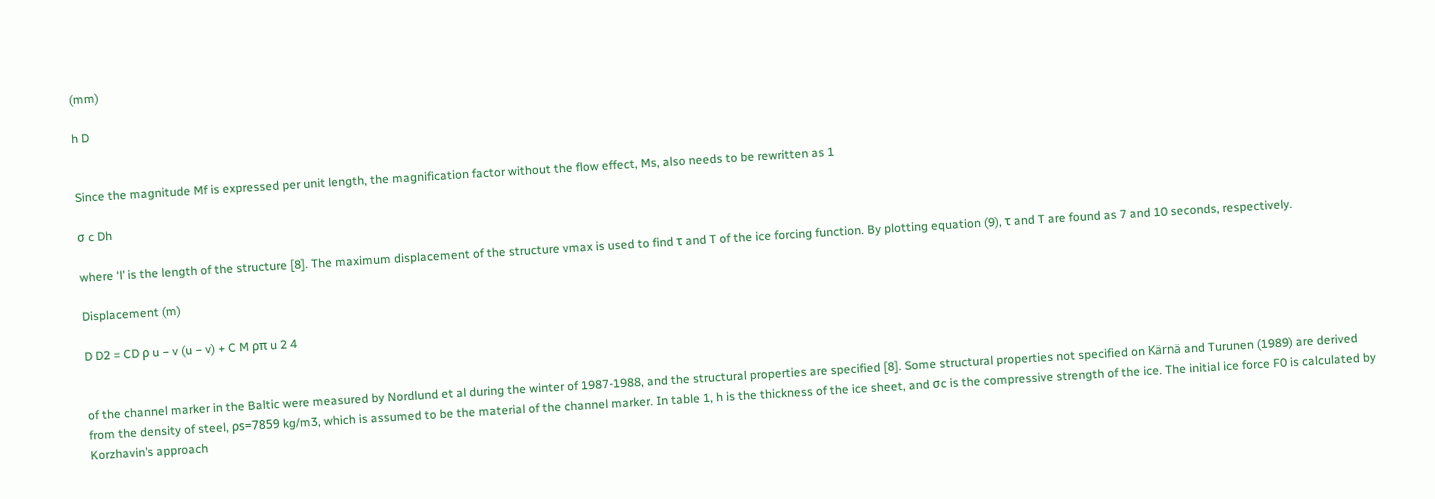(mm)

h D


Since the magnitude Mf is expressed per unit length, the magnification factor without the flow effect, Ms, also needs to be rewritten as 1

σ c Dh

where ‘l’ is the length of the structure [8]. The maximum displacement of the structure vmax is used to find τ and T of the ice forcing function. By plotting equation (9), τ and T are found as 7 and 10 seconds, respectively.

Displacement (m)

D D2 = CD ρ u − v (u − v) + C M ρπ u 2 4


of the channel marker in the Baltic were measured by Nordlund et al during the winter of 1987-1988, and the structural properties are specified [8]. Some structural properties not specified on Kärnä and Turunen (1989) are derived from the density of steel, ρs=7859 kg/m3, which is assumed to be the material of the channel marker. In table 1, h is the thickness of the ice sheet, and σc is the compressive strength of the ice. The initial ice force F0 is calculated by Korzhavin’s approach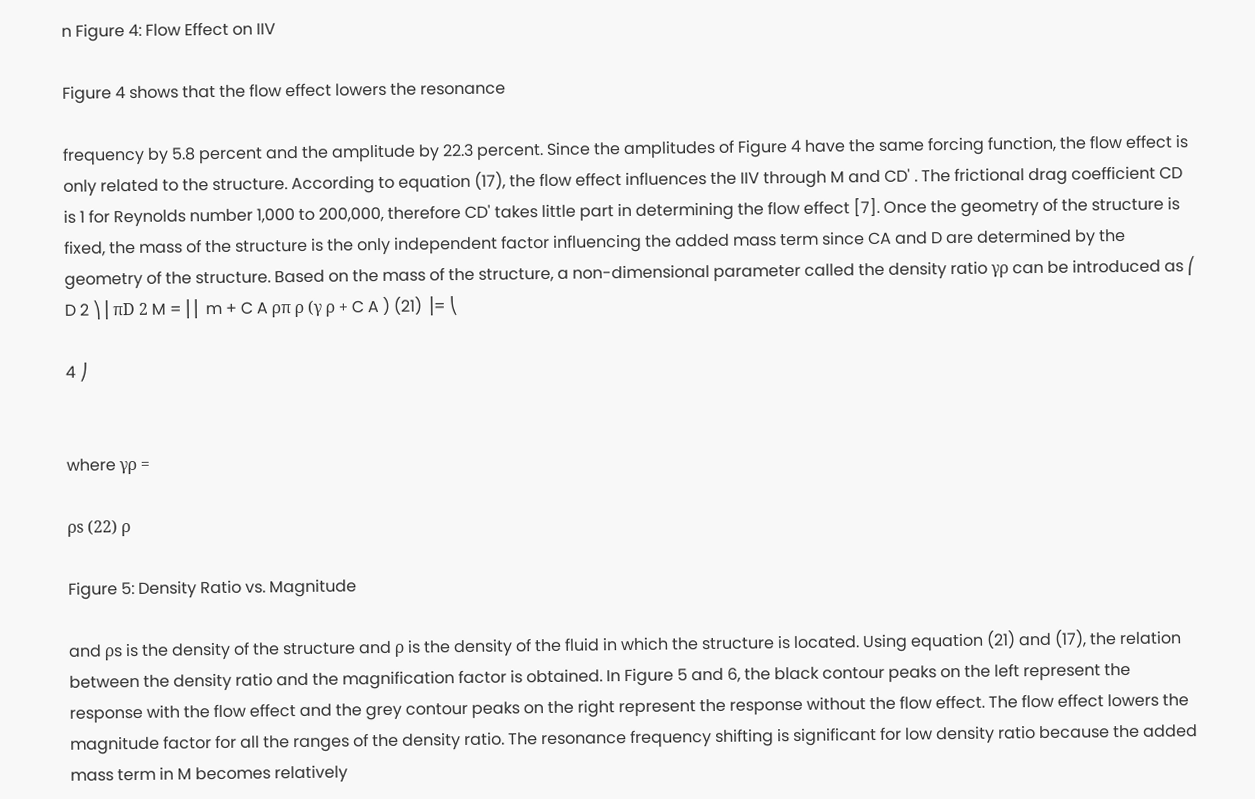n Figure 4: Flow Effect on IIV

Figure 4 shows that the flow effect lowers the resonance

frequency by 5.8 percent and the amplitude by 22.3 percent. Since the amplitudes of Figure 4 have the same forcing function, the flow effect is only related to the structure. According to equation (17), the flow effect influences the IIV through M and CD' . The frictional drag coefficient CD is 1 for Reynolds number 1,000 to 200,000, therefore CD' takes little part in determining the flow effect [7]. Once the geometry of the structure is fixed, the mass of the structure is the only independent factor influencing the added mass term since CA and D are determined by the geometry of the structure. Based on the mass of the structure, a non-dimensional parameter called the density ratio γρ can be introduced as ⎛ D 2 ⎞⎟ πD 2 M = ⎜⎜ m + C A ρπ ρ (γ ρ + C A ) (21) ⎟= ⎝

4 ⎠


where γρ =

ρs (22) ρ

Figure 5: Density Ratio vs. Magnitude

and ρs is the density of the structure and ρ is the density of the fluid in which the structure is located. Using equation (21) and (17), the relation between the density ratio and the magnification factor is obtained. In Figure 5 and 6, the black contour peaks on the left represent the response with the flow effect and the grey contour peaks on the right represent the response without the flow effect. The flow effect lowers the magnitude factor for all the ranges of the density ratio. The resonance frequency shifting is significant for low density ratio because the added mass term in M becomes relatively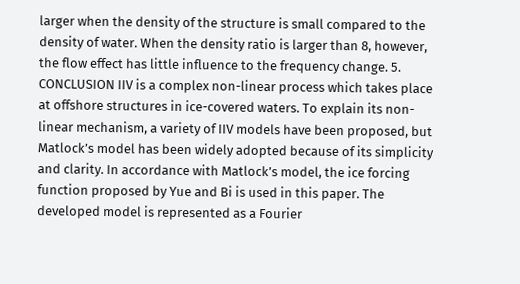larger when the density of the structure is small compared to the density of water. When the density ratio is larger than 8, however, the flow effect has little influence to the frequency change. 5. CONCLUSION IIV is a complex non-linear process which takes place at offshore structures in ice-covered waters. To explain its non-linear mechanism, a variety of IIV models have been proposed, but Matlock’s model has been widely adopted because of its simplicity and clarity. In accordance with Matlock’s model, the ice forcing function proposed by Yue and Bi is used in this paper. The developed model is represented as a Fourier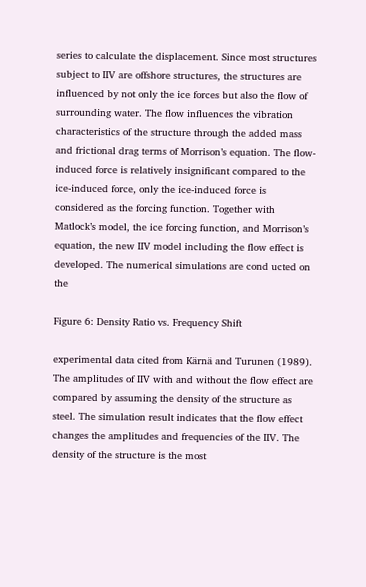series to calculate the displacement. Since most structures subject to IIV are offshore structures, the structures are influenced by not only the ice forces but also the flow of surrounding water. The flow influences the vibration characteristics of the structure through the added mass and frictional drag terms of Morrison’s equation. The flow-induced force is relatively insignificant compared to the ice-induced force, only the ice-induced force is considered as the forcing function. Together with Matlock’s model, the ice forcing function, and Morrison’s equation, the new IIV model including the flow effect is developed. The numerical simulations are cond ucted on the

Figure 6: Density Ratio vs. Frequency Shift

experimental data cited from Kärnä and Turunen (1989). The amplitudes of IIV with and without the flow effect are compared by assuming the density of the structure as steel. The simulation result indicates that the flow effect changes the amplitudes and frequencies of the IIV. The density of the structure is the most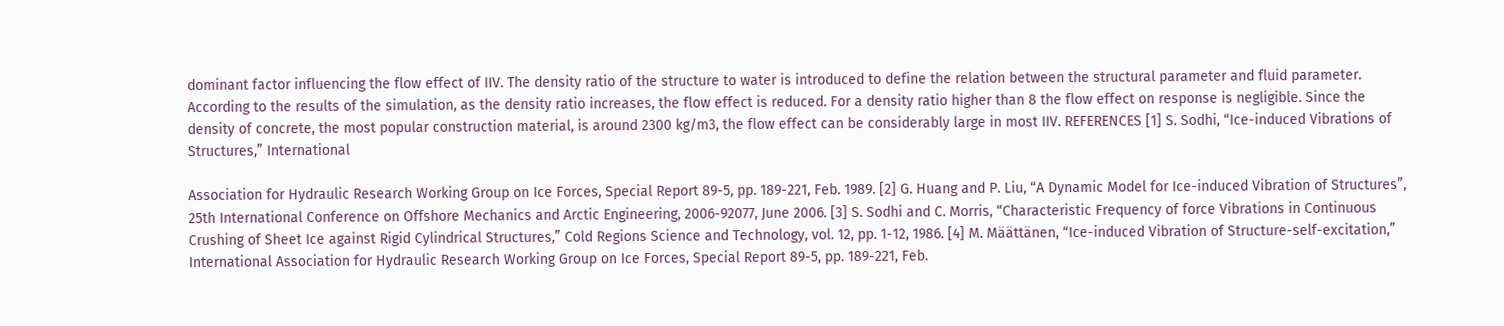dominant factor influencing the flow effect of IIV. The density ratio of the structure to water is introduced to define the relation between the structural parameter and fluid parameter. According to the results of the simulation, as the density ratio increases, the flow effect is reduced. For a density ratio higher than 8 the flow effect on response is negligible. Since the density of concrete, the most popular construction material, is around 2300 kg/m3, the flow effect can be considerably large in most IIV. REFERENCES [1] S. Sodhi, “Ice-induced Vibrations of Structures,” International

Association for Hydraulic Research Working Group on Ice Forces, Special Report 89-5, pp. 189-221, Feb. 1989. [2] G. Huang and P. Liu, “A Dynamic Model for Ice-induced Vibration of Structures”, 25th International Conference on Offshore Mechanics and Arctic Engineering, 2006-92077, June 2006. [3] S. Sodhi and C. Morris, “Characteristic Frequency of force Vibrations in Continuous Crushing of Sheet Ice against Rigid Cylindrical Structures,” Cold Regions Science and Technology, vol. 12, pp. 1-12, 1986. [4] M. Määttänen, “Ice-induced Vibration of Structure-self-excitation,” International Association for Hydraulic Research Working Group on Ice Forces, Special Report 89-5, pp. 189-221, Feb.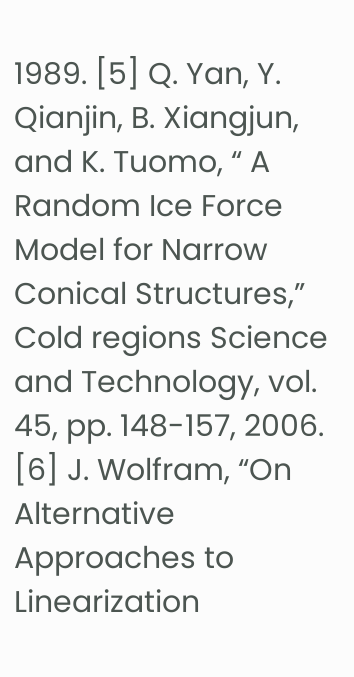1989. [5] Q. Yan, Y. Qianjin, B. Xiangjun, and K. Tuomo, “ A Random Ice Force Model for Narrow Conical Structures,” Cold regions Science and Technology, vol. 45, pp. 148-157, 2006. [6] J. Wolfram, “On Alternative Approaches to Linearization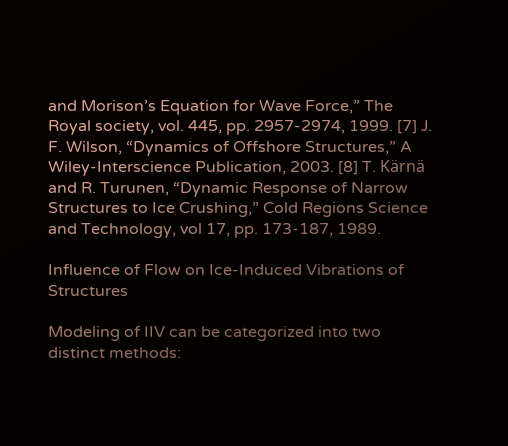and Morison’s Equation for Wave Force,” The Royal society, vol. 445, pp. 2957-2974, 1999. [7] J. F. Wilson, “Dynamics of Offshore Structures,” A Wiley-Interscience Publication, 2003. [8] T. Kärnä and R. Turunen, “Dynamic Response of Narrow Structures to Ice Crushing,” Cold Regions Science and Technology, vol 17, pp. 173-187, 1989.

Influence of Flow on Ice-Induced Vibrations of Structures

Modeling of IIV can be categorized into two distinct methods: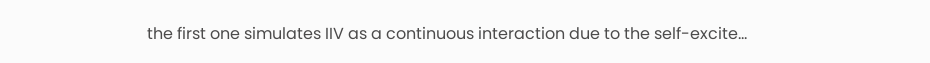the first one simulates IIV as a continuous interaction due to the self-excite...